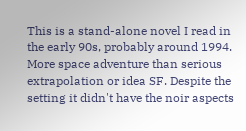This is a stand-alone novel I read in the early 90s, probably around 1994. More space adventure than serious extrapolation or idea SF. Despite the setting it didn't have the noir aspects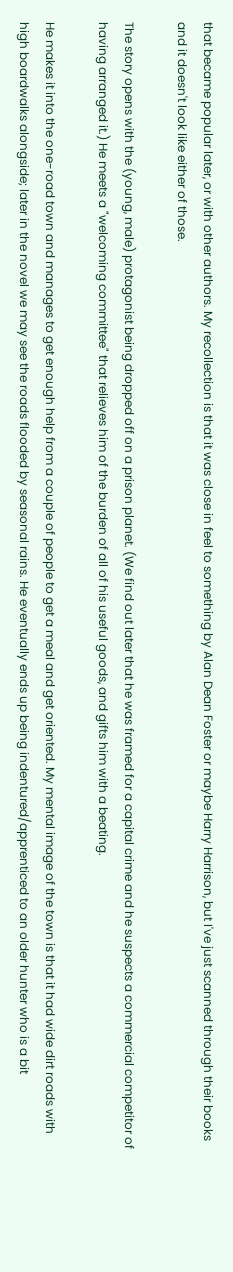that became popular later, or with other authors. My recollection is that it was close in feel to something by Alan Dean Foster or maybe Harry Harrison, but I've just scanned through their books and it doesn't look like either of those.

The story opens with the (young, male) protagonist being dropped off on a prison planet. (We find out later that he was framed for a capital crime and he suspects a commercial competitor of having arranged it.) He meets a "welcoming committee" that relieves him of the burden of all of his useful goods, and gifts him with a beating.

He makes it into the one-road town and manages to get enough help from a couple of people to get a meal and get oriented. My mental image of the town is that it had wide dirt roads with high boardwalks alongside; later in the novel we may see the roads flooded by seasonal rains. He eventually ends up being indentured/apprenticed to an older hunter who is a bit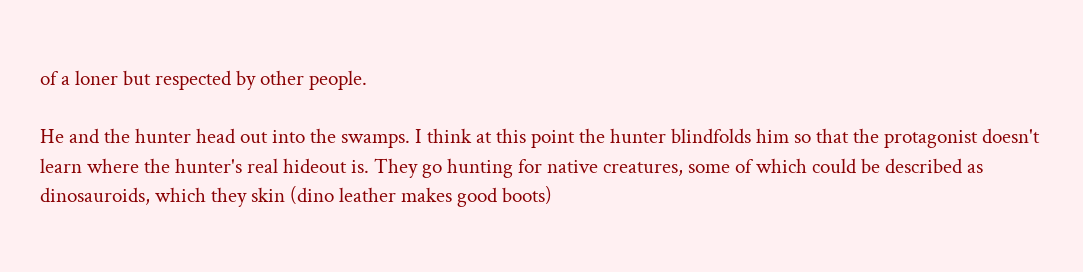of a loner but respected by other people.

He and the hunter head out into the swamps. I think at this point the hunter blindfolds him so that the protagonist doesn't learn where the hunter's real hideout is. They go hunting for native creatures, some of which could be described as dinosauroids, which they skin (dino leather makes good boots)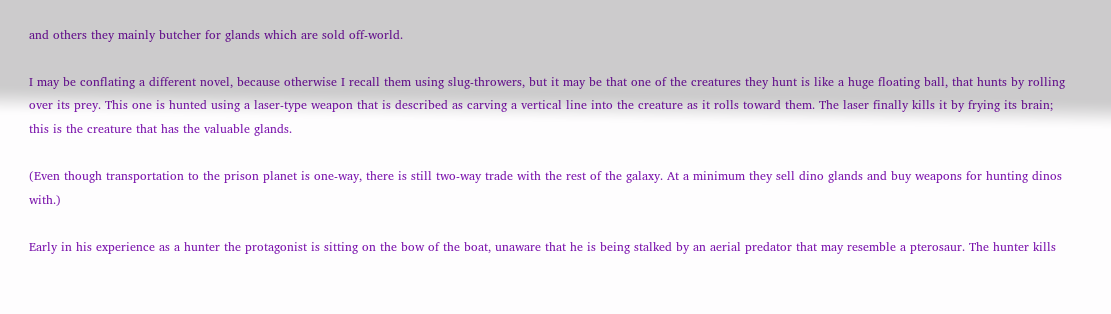and others they mainly butcher for glands which are sold off-world.

I may be conflating a different novel, because otherwise I recall them using slug-throwers, but it may be that one of the creatures they hunt is like a huge floating ball, that hunts by rolling over its prey. This one is hunted using a laser-type weapon that is described as carving a vertical line into the creature as it rolls toward them. The laser finally kills it by frying its brain; this is the creature that has the valuable glands.

(Even though transportation to the prison planet is one-way, there is still two-way trade with the rest of the galaxy. At a minimum they sell dino glands and buy weapons for hunting dinos with.)

Early in his experience as a hunter the protagonist is sitting on the bow of the boat, unaware that he is being stalked by an aerial predator that may resemble a pterosaur. The hunter kills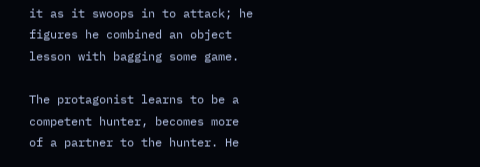it as it swoops in to attack; he figures he combined an object lesson with bagging some game.

The protagonist learns to be a competent hunter, becomes more of a partner to the hunter. He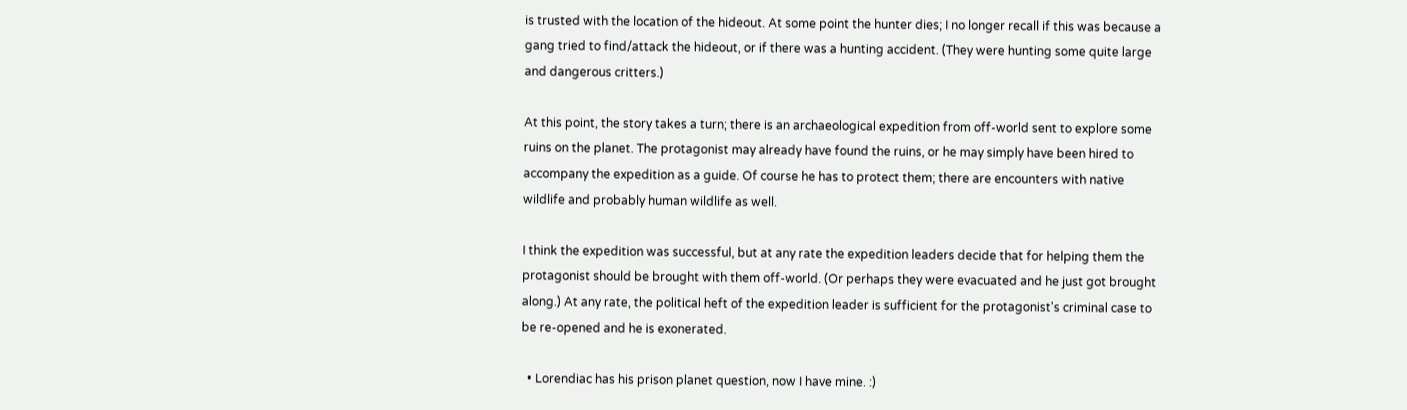is trusted with the location of the hideout. At some point the hunter dies; I no longer recall if this was because a gang tried to find/attack the hideout, or if there was a hunting accident. (They were hunting some quite large and dangerous critters.)

At this point, the story takes a turn; there is an archaeological expedition from off-world sent to explore some ruins on the planet. The protagonist may already have found the ruins, or he may simply have been hired to accompany the expedition as a guide. Of course he has to protect them; there are encounters with native wildlife and probably human wildlife as well.

I think the expedition was successful, but at any rate the expedition leaders decide that for helping them the protagonist should be brought with them off-world. (Or perhaps they were evacuated and he just got brought along.) At any rate, the political heft of the expedition leader is sufficient for the protagonist's criminal case to be re-opened and he is exonerated.

  • Lorendiac has his prison planet question, now I have mine. :)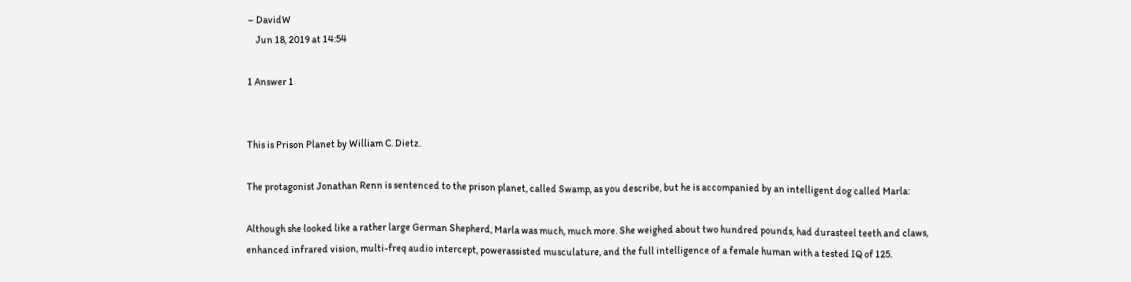– DavidW
    Jun 18, 2019 at 14:54

1 Answer 1


This is Prison Planet by William C. Dietz.

The protagonist Jonathan Renn is sentenced to the prison planet, called Swamp, as you describe, but he is accompanied by an intelligent dog called Marla:

Although she looked like a rather large German Shepherd, Marla was much, much more. She weighed about two hundred pounds, had durasteel teeth and claws, enhanced infrared vision, multi-freq audio intercept, powerassisted musculature, and the full intelligence of a female human with a tested IQ of 125.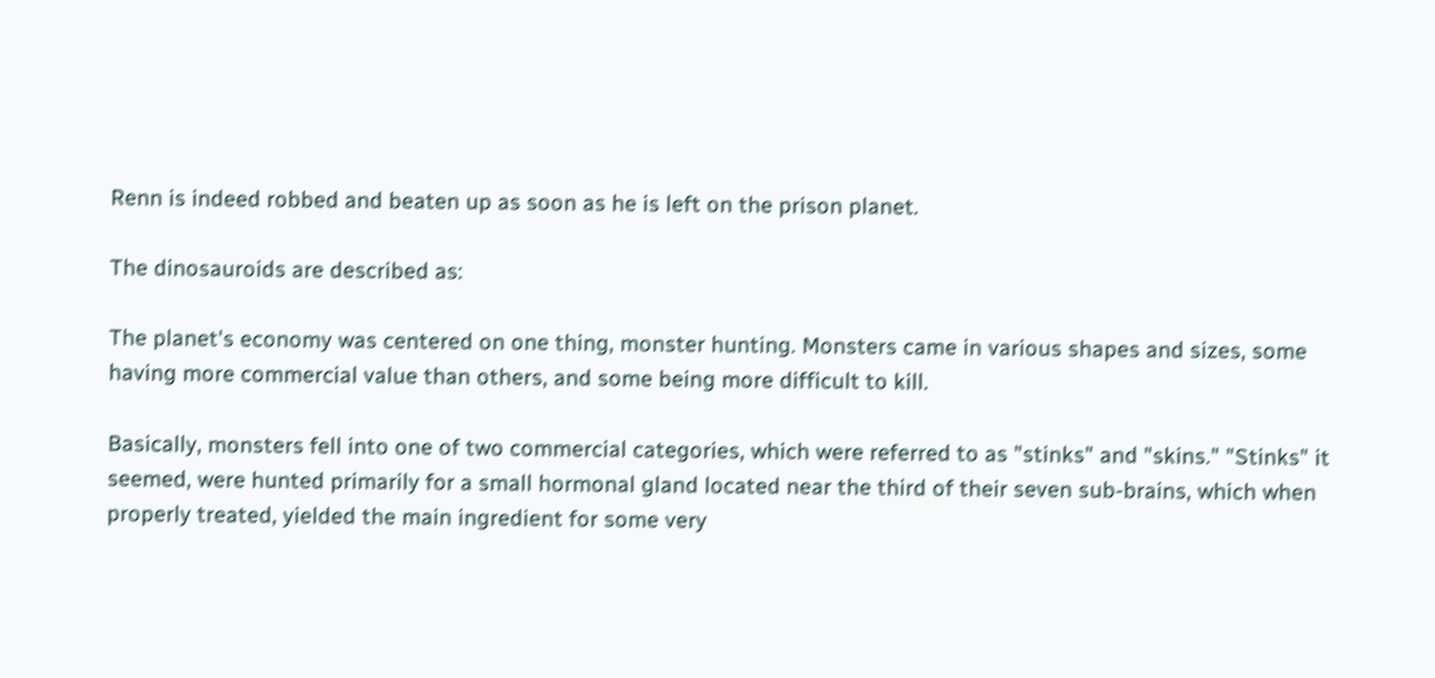Renn is indeed robbed and beaten up as soon as he is left on the prison planet.

The dinosauroids are described as:

The planet's economy was centered on one thing, monster hunting. Monsters came in various shapes and sizes, some having more commercial value than others, and some being more difficult to kill.

Basically, monsters fell into one of two commercial categories, which were referred to as "stinks" and "skins." "Stinks" it seemed, were hunted primarily for a small hormonal gland located near the third of their seven sub-brains, which when properly treated, yielded the main ingredient for some very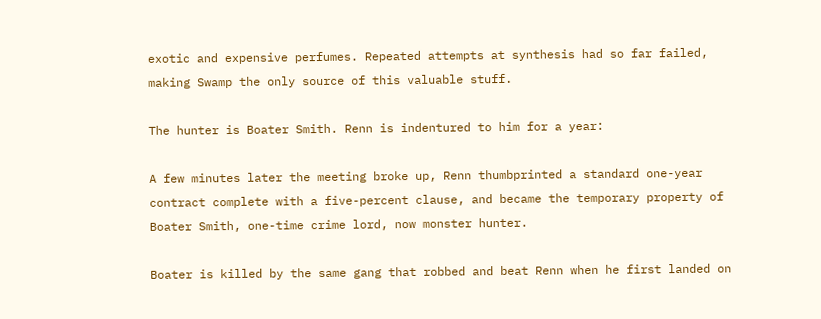exotic and expensive perfumes. Repeated attempts at synthesis had so far failed, making Swamp the only source of this valuable stuff.

The hunter is Boater Smith. Renn is indentured to him for a year:

A few minutes later the meeting broke up, Renn thumbprinted a standard one-year contract complete with a five-percent clause, and became the temporary property of Boater Smith, one-time crime lord, now monster hunter.

Boater is killed by the same gang that robbed and beat Renn when he first landed on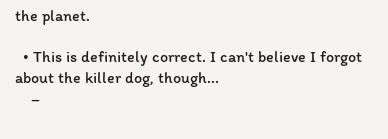the planet.

  • This is definitely correct. I can't believe I forgot about the killer dog, though...
    –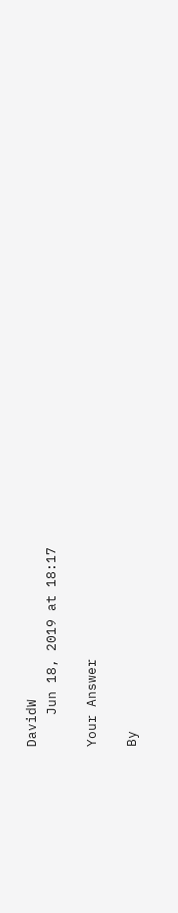DavidW
    Jun 18, 2019 at 18:17

Your Answer

By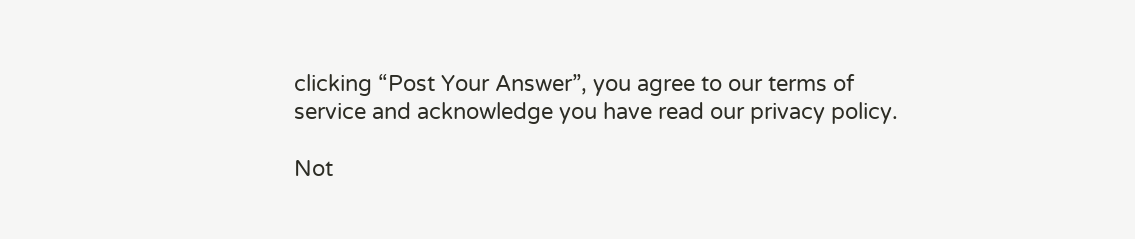clicking “Post Your Answer”, you agree to our terms of service and acknowledge you have read our privacy policy.

Not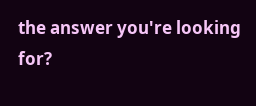the answer you're looking for?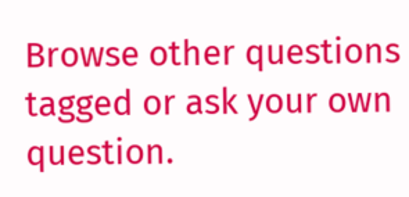Browse other questions tagged or ask your own question.